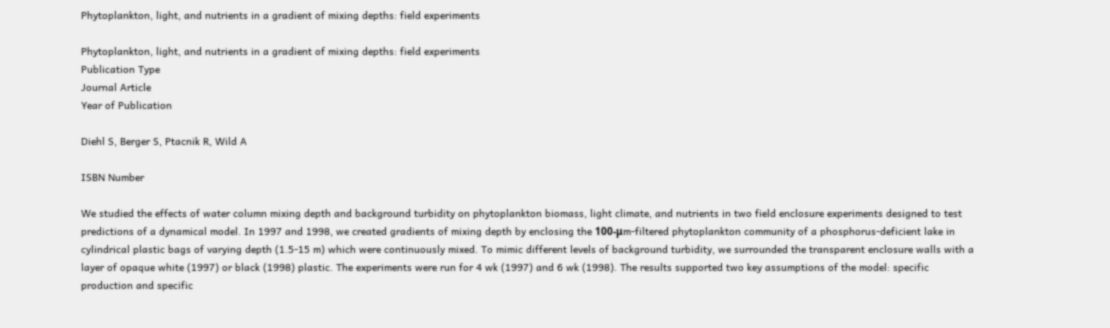Phytoplankton, light, and nutrients in a gradient of mixing depths: field experiments

Phytoplankton, light, and nutrients in a gradient of mixing depths: field experiments
Publication Type
Journal Article
Year of Publication

Diehl S, Berger S, Ptacnik R, Wild A

ISBN Number

We studied the effects of water column mixing depth and background turbidity on phytoplankton biomass, light climate, and nutrients in two field enclosure experiments designed to test predictions of a dynamical model. In 1997 and 1998, we created gradients of mixing depth by enclosing the 100-μm-filtered phytoplankton community of a phosphorus-deficient lake in cylindrical plastic bags of varying depth (1.5-15 m) which were continuously mixed. To mimic different levels of background turbidity, we surrounded the transparent enclosure walls with a layer of opaque white (1997) or black (1998) plastic. The experiments were run for 4 wk (1997) and 6 wk (1998). The results supported two key assumptions of the model: specific production and specific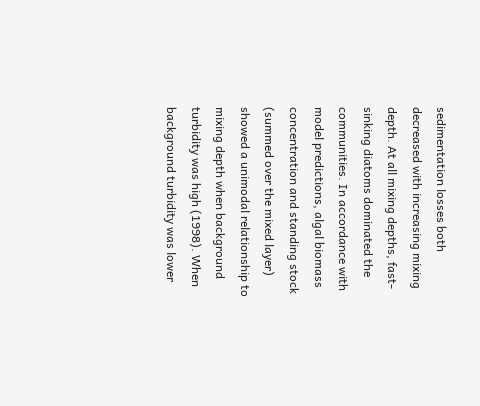sedimentation losses both decreased with increasing mixing depth. At all mixing depths, fast-sinking diatoms dominated the communities. In accordance with model predictions, algal biomass concentration and standing stock (summed over the mixed layer) showed a unimodal relationship to mixing depth when background turbidity was high (1998). When background turbidity was lower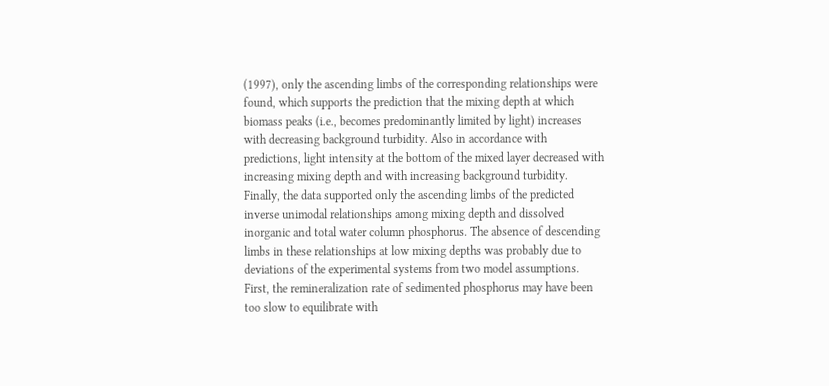(1997), only the ascending limbs of the corresponding relationships were found, which supports the prediction that the mixing depth at which biomass peaks (i.e., becomes predominantly limited by light) increases with decreasing background turbidity. Also in accordance with predictions, light intensity at the bottom of the mixed layer decreased with increasing mixing depth and with increasing background turbidity. Finally, the data supported only the ascending limbs of the predicted inverse unimodal relationships among mixing depth and dissolved inorganic and total water column phosphorus. The absence of descending limbs in these relationships at low mixing depths was probably due to deviations of the experimental systems from two model assumptions. First, the remineralization rate of sedimented phosphorus may have been too slow to equilibrate with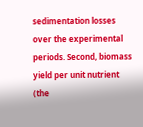sedimentation losses over the experimental periods. Second, biomass yield per unit nutrient (the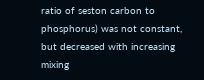ratio of seston carbon to phosphorus) was not constant, but decreased with increasing mixing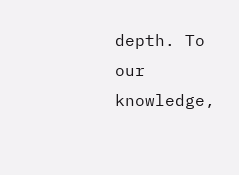depth. To our knowledge,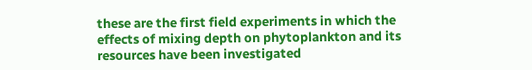these are the first field experiments in which the effects of mixing depth on phytoplankton and its resources have been investigated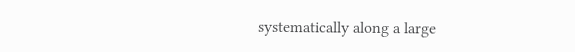systematically along a large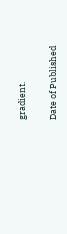gradient.

Date of Published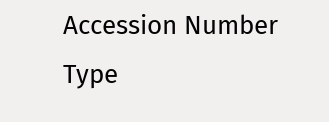Accession Number
Type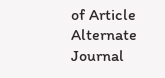of Article
Alternate Journal